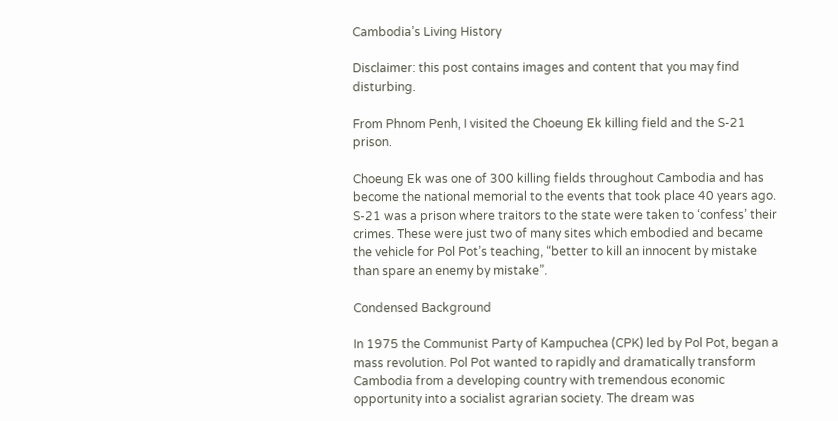Cambodia’s Living History

Disclaimer: this post contains images and content that you may find disturbing.

From Phnom Penh, I visited the Choeung Ek killing field and the S-21 prison.

Choeung Ek was one of 300 killing fields throughout Cambodia and has become the national memorial to the events that took place 40 years ago. S-21 was a prison where traitors to the state were taken to ‘confess’ their crimes. These were just two of many sites which embodied and became the vehicle for Pol Pot’s teaching, “better to kill an innocent by mistake than spare an enemy by mistake”.

Condensed Background

In 1975 the Communist Party of Kampuchea (CPK) led by Pol Pot, began a mass revolution. Pol Pot wanted to rapidly and dramatically transform Cambodia from a developing country with tremendous economic opportunity into a socialist agrarian society. The dream was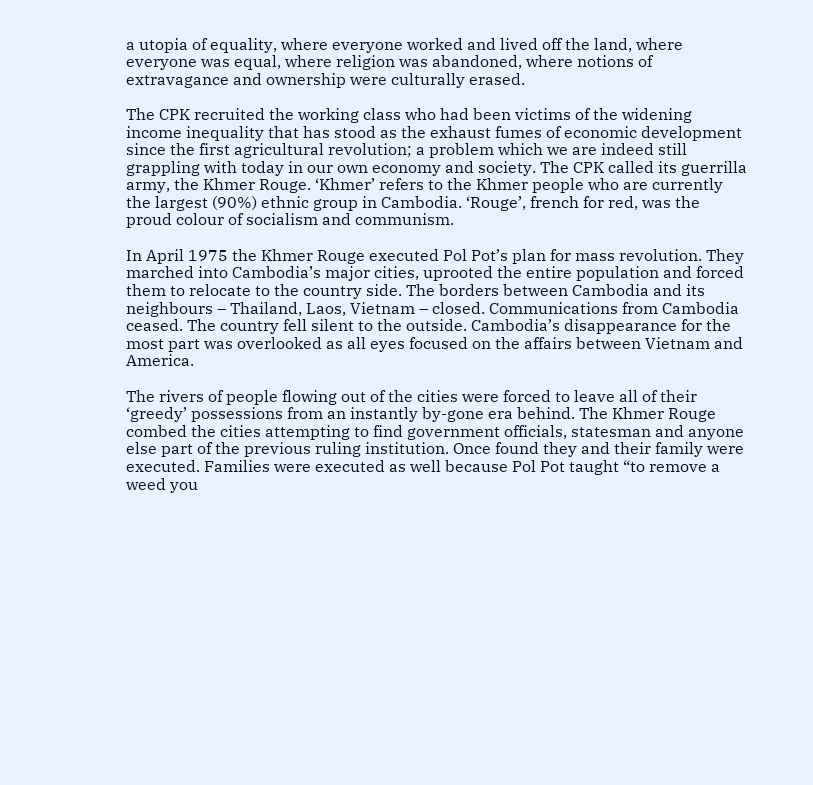a utopia of equality, where everyone worked and lived off the land, where everyone was equal, where religion was abandoned, where notions of extravagance and ownership were culturally erased.

The CPK recruited the working class who had been victims of the widening income inequality that has stood as the exhaust fumes of economic development since the first agricultural revolution; a problem which we are indeed still grappling with today in our own economy and society. The CPK called its guerrilla army, the Khmer Rouge. ‘Khmer’ refers to the Khmer people who are currently the largest (90%) ethnic group in Cambodia. ‘Rouge’, french for red, was the proud colour of socialism and communism.

In April 1975 the Khmer Rouge executed Pol Pot’s plan for mass revolution. They marched into Cambodia’s major cities, uprooted the entire population and forced them to relocate to the country side. The borders between Cambodia and its neighbours – Thailand, Laos, Vietnam – closed. Communications from Cambodia ceased. The country fell silent to the outside. Cambodia’s disappearance for the most part was overlooked as all eyes focused on the affairs between Vietnam and America.

The rivers of people flowing out of the cities were forced to leave all of their ‘greedy’ possessions from an instantly by-gone era behind. The Khmer Rouge combed the cities attempting to find government officials, statesman and anyone else part of the previous ruling institution. Once found they and their family were executed. Families were executed as well because Pol Pot taught “to remove a weed you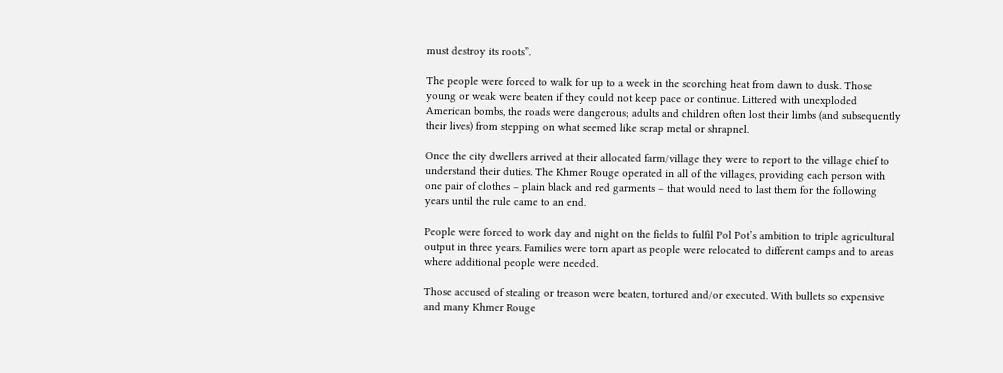must destroy its roots”.

The people were forced to walk for up to a week in the scorching heat from dawn to dusk. Those young or weak were beaten if they could not keep pace or continue. Littered with unexploded American bombs, the roads were dangerous; adults and children often lost their limbs (and subsequently their lives) from stepping on what seemed like scrap metal or shrapnel.

Once the city dwellers arrived at their allocated farm/village they were to report to the village chief to understand their duties. The Khmer Rouge operated in all of the villages, providing each person with one pair of clothes – plain black and red garments – that would need to last them for the following years until the rule came to an end.

People were forced to work day and night on the fields to fulfil Pol Pot’s ambition to triple agricultural output in three years. Families were torn apart as people were relocated to different camps and to areas where additional people were needed.

Those accused of stealing or treason were beaten, tortured and/or executed. With bullets so expensive and many Khmer Rouge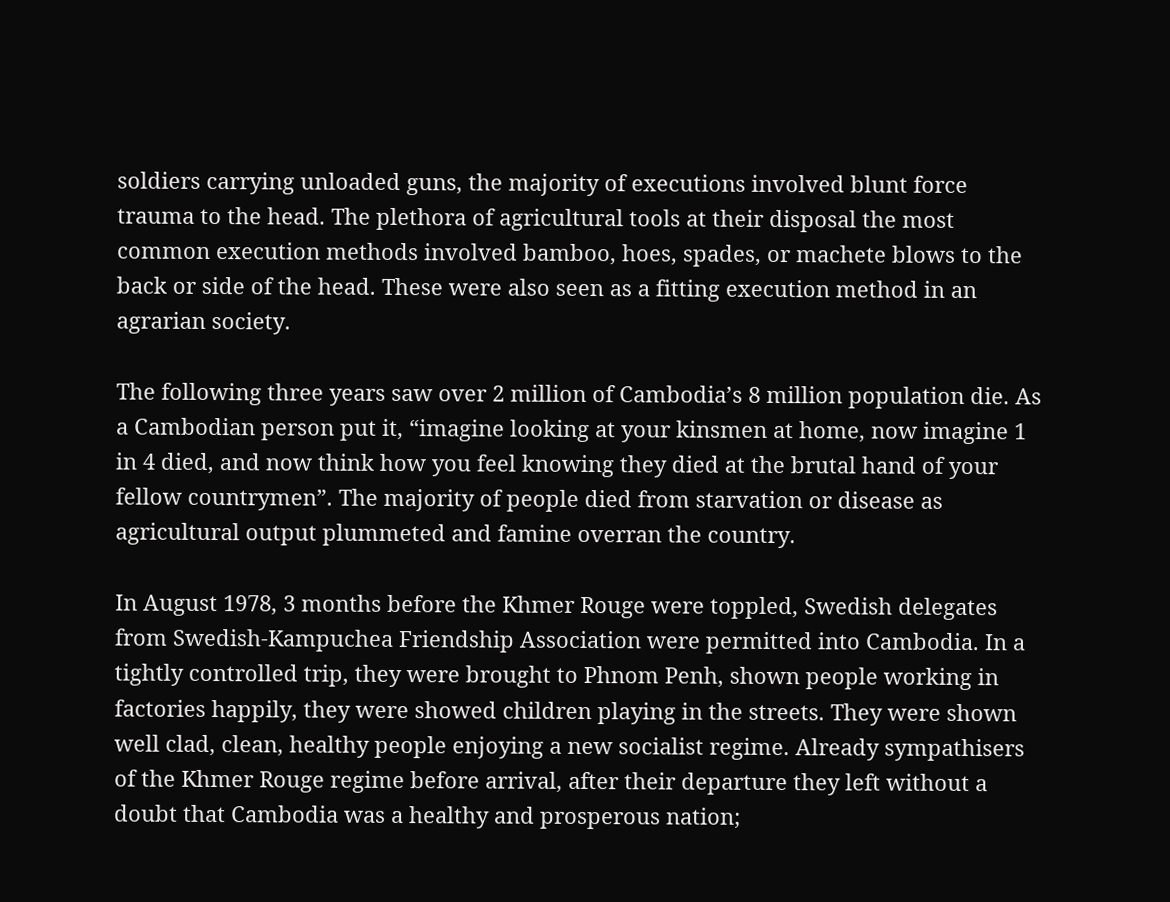soldiers carrying unloaded guns, the majority of executions involved blunt force trauma to the head. The plethora of agricultural tools at their disposal the most common execution methods involved bamboo, hoes, spades, or machete blows to the back or side of the head. These were also seen as a fitting execution method in an agrarian society.

The following three years saw over 2 million of Cambodia’s 8 million population die. As a Cambodian person put it, “imagine looking at your kinsmen at home, now imagine 1 in 4 died, and now think how you feel knowing they died at the brutal hand of your fellow countrymen”. The majority of people died from starvation or disease as agricultural output plummeted and famine overran the country.

In August 1978, 3 months before the Khmer Rouge were toppled, Swedish delegates from Swedish-Kampuchea Friendship Association were permitted into Cambodia. In a tightly controlled trip, they were brought to Phnom Penh, shown people working in factories happily, they were showed children playing in the streets. They were shown well clad, clean, healthy people enjoying a new socialist regime. Already sympathisers of the Khmer Rouge regime before arrival, after their departure they left without a doubt that Cambodia was a healthy and prosperous nation;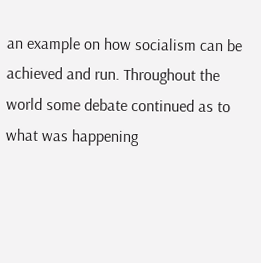an example on how socialism can be achieved and run. Throughout the world some debate continued as to what was happening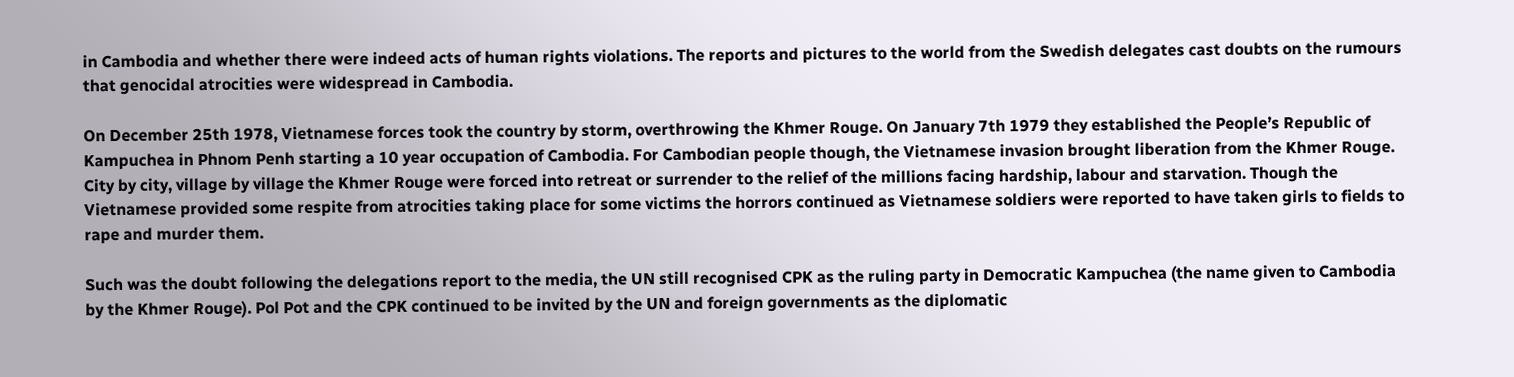in Cambodia and whether there were indeed acts of human rights violations. The reports and pictures to the world from the Swedish delegates cast doubts on the rumours that genocidal atrocities were widespread in Cambodia.

On December 25th 1978, Vietnamese forces took the country by storm, overthrowing the Khmer Rouge. On January 7th 1979 they established the People’s Republic of Kampuchea in Phnom Penh starting a 10 year occupation of Cambodia. For Cambodian people though, the Vietnamese invasion brought liberation from the Khmer Rouge. City by city, village by village the Khmer Rouge were forced into retreat or surrender to the relief of the millions facing hardship, labour and starvation. Though the Vietnamese provided some respite from atrocities taking place for some victims the horrors continued as Vietnamese soldiers were reported to have taken girls to fields to rape and murder them.

Such was the doubt following the delegations report to the media, the UN still recognised CPK as the ruling party in Democratic Kampuchea (the name given to Cambodia by the Khmer Rouge). Pol Pot and the CPK continued to be invited by the UN and foreign governments as the diplomatic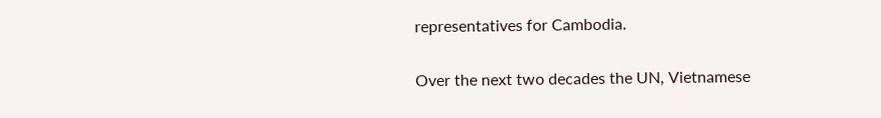representatives for Cambodia.

Over the next two decades the UN, Vietnamese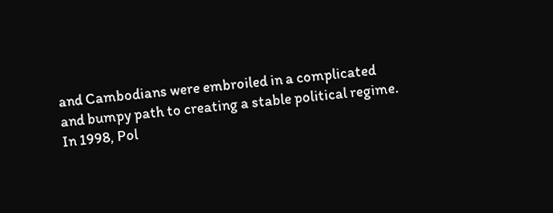and Cambodians were embroiled in a complicated and bumpy path to creating a stable political regime. In 1998, Pol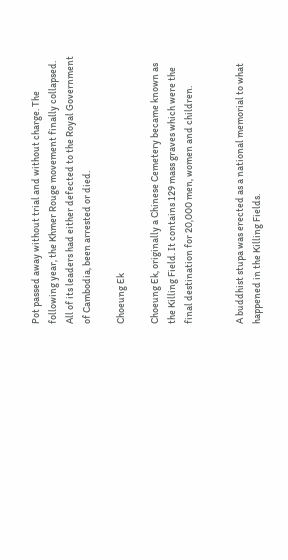Pot passed away without trial and without charge. The following year, the Khmer Rouge movement finally collapsed. All of its leaders had either defected to the Royal Government of Cambodia, been arrested or died.

Choeung Ek

Choeung Ek, originally a Chinese Cemetery became known as the Killing Field. It contains 129 mass graves which were the final destination for 20,000 men, women and children.


A buddhist stupa was erected as a national memorial to what happened in the Killing Fields.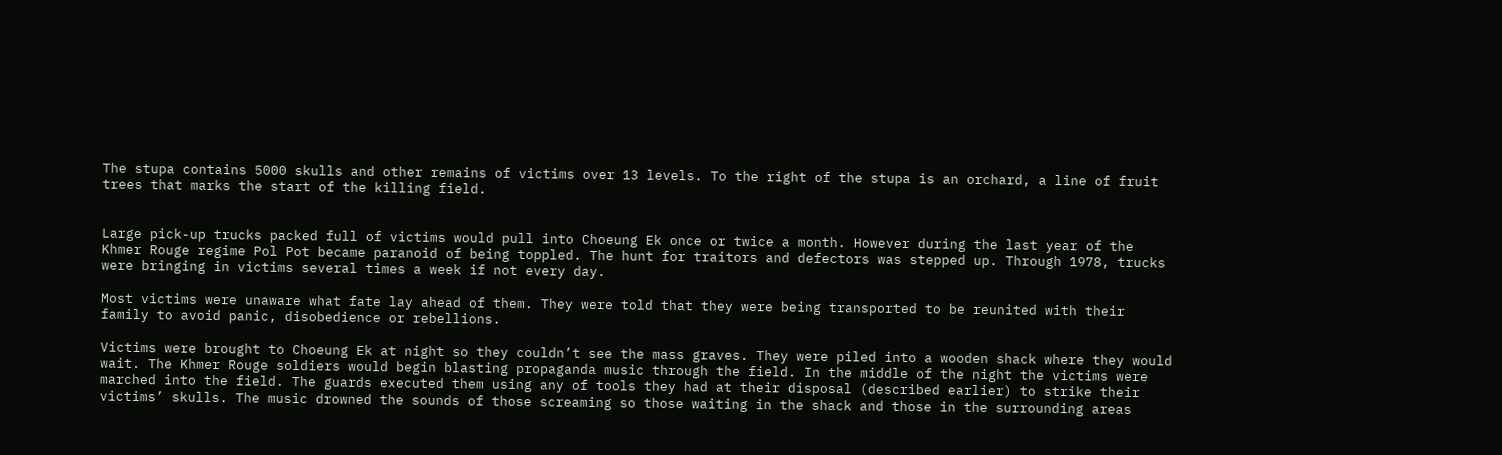The stupa contains 5000 skulls and other remains of victims over 13 levels. To the right of the stupa is an orchard, a line of fruit trees that marks the start of the killing field.


Large pick-up trucks packed full of victims would pull into Choeung Ek once or twice a month. However during the last year of the Khmer Rouge regime Pol Pot became paranoid of being toppled. The hunt for traitors and defectors was stepped up. Through 1978, trucks were bringing in victims several times a week if not every day.

Most victims were unaware what fate lay ahead of them. They were told that they were being transported to be reunited with their family to avoid panic, disobedience or rebellions.

Victims were brought to Choeung Ek at night so they couldn’t see the mass graves. They were piled into a wooden shack where they would wait. The Khmer Rouge soldiers would begin blasting propaganda music through the field. In the middle of the night the victims were marched into the field. The guards executed them using any of tools they had at their disposal (described earlier) to strike their victims’ skulls. The music drowned the sounds of those screaming so those waiting in the shack and those in the surrounding areas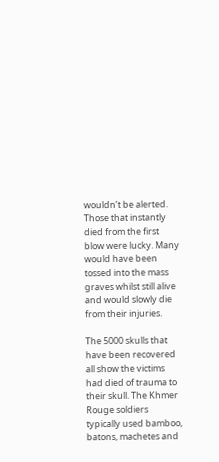wouldn’t be alerted. Those that instantly died from the first blow were lucky. Many would have been tossed into the mass graves whilst still alive and would slowly die from their injuries.

The 5000 skulls that have been recovered all show the victims had died of trauma to their skull. The Khmer Rouge soldiers typically used bamboo, batons, machetes and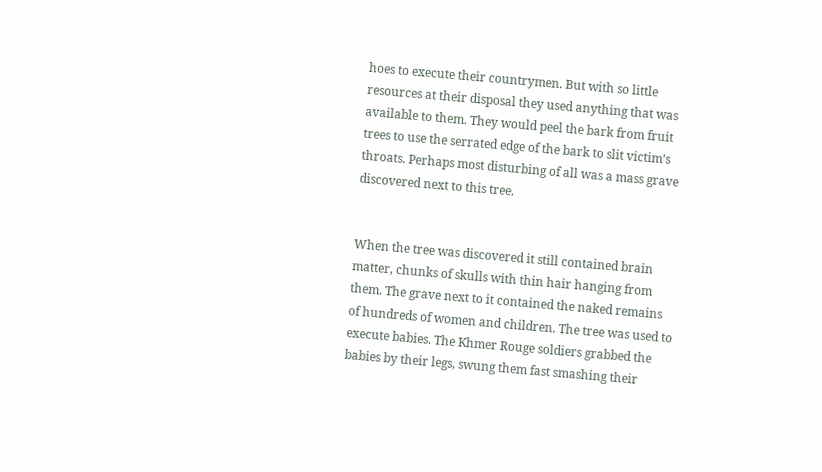hoes to execute their countrymen. But with so little resources at their disposal they used anything that was available to them. They would peel the bark from fruit trees to use the serrated edge of the bark to slit victim’s throats. Perhaps most disturbing of all was a mass grave discovered next to this tree.


When the tree was discovered it still contained brain matter, chunks of skulls with thin hair hanging from them. The grave next to it contained the naked remains of hundreds of women and children. The tree was used to execute babies. The Khmer Rouge soldiers grabbed the babies by their legs, swung them fast smashing their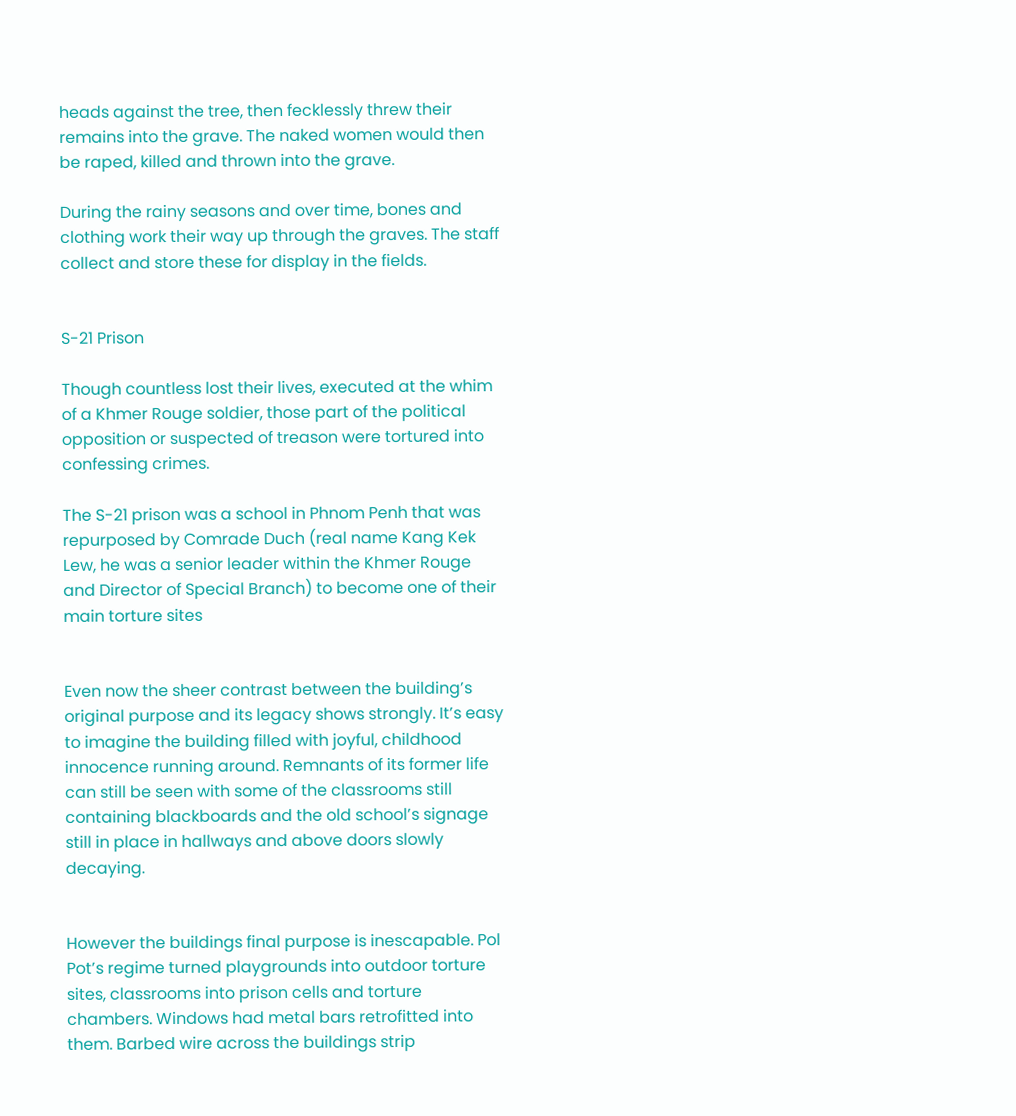heads against the tree, then fecklessly threw their remains into the grave. The naked women would then be raped, killed and thrown into the grave.

During the rainy seasons and over time, bones and clothing work their way up through the graves. The staff collect and store these for display in the fields.


S-21 Prison

Though countless lost their lives, executed at the whim of a Khmer Rouge soldier, those part of the political opposition or suspected of treason were tortured into confessing crimes.

The S-21 prison was a school in Phnom Penh that was repurposed by Comrade Duch (real name Kang Kek Lew, he was a senior leader within the Khmer Rouge and Director of Special Branch) to become one of their main torture sites


Even now the sheer contrast between the building’s original purpose and its legacy shows strongly. It’s easy to imagine the building filled with joyful, childhood innocence running around. Remnants of its former life can still be seen with some of the classrooms still containing blackboards and the old school’s signage still in place in hallways and above doors slowly decaying.


However the buildings final purpose is inescapable. Pol Pot’s regime turned playgrounds into outdoor torture sites, classrooms into prison cells and torture chambers. Windows had metal bars retrofitted into them. Barbed wire across the buildings strip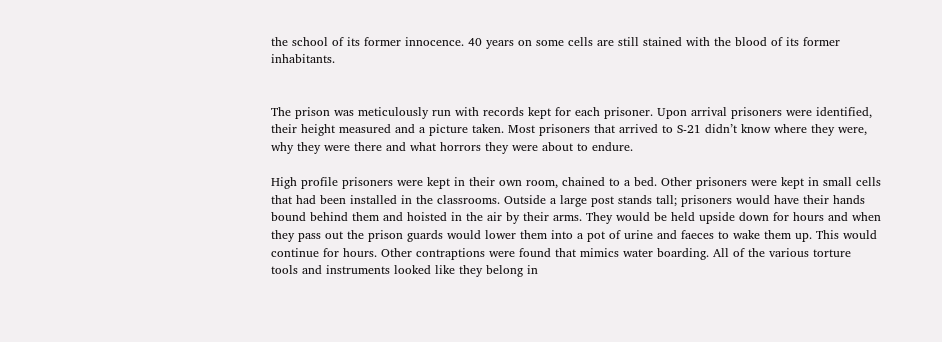the school of its former innocence. 40 years on some cells are still stained with the blood of its former inhabitants.


The prison was meticulously run with records kept for each prisoner. Upon arrival prisoners were identified, their height measured and a picture taken. Most prisoners that arrived to S-21 didn’t know where they were, why they were there and what horrors they were about to endure.

High profile prisoners were kept in their own room, chained to a bed. Other prisoners were kept in small cells that had been installed in the classrooms. Outside a large post stands tall; prisoners would have their hands bound behind them and hoisted in the air by their arms. They would be held upside down for hours and when they pass out the prison guards would lower them into a pot of urine and faeces to wake them up. This would continue for hours. Other contraptions were found that mimics water boarding. All of the various torture tools and instruments looked like they belong in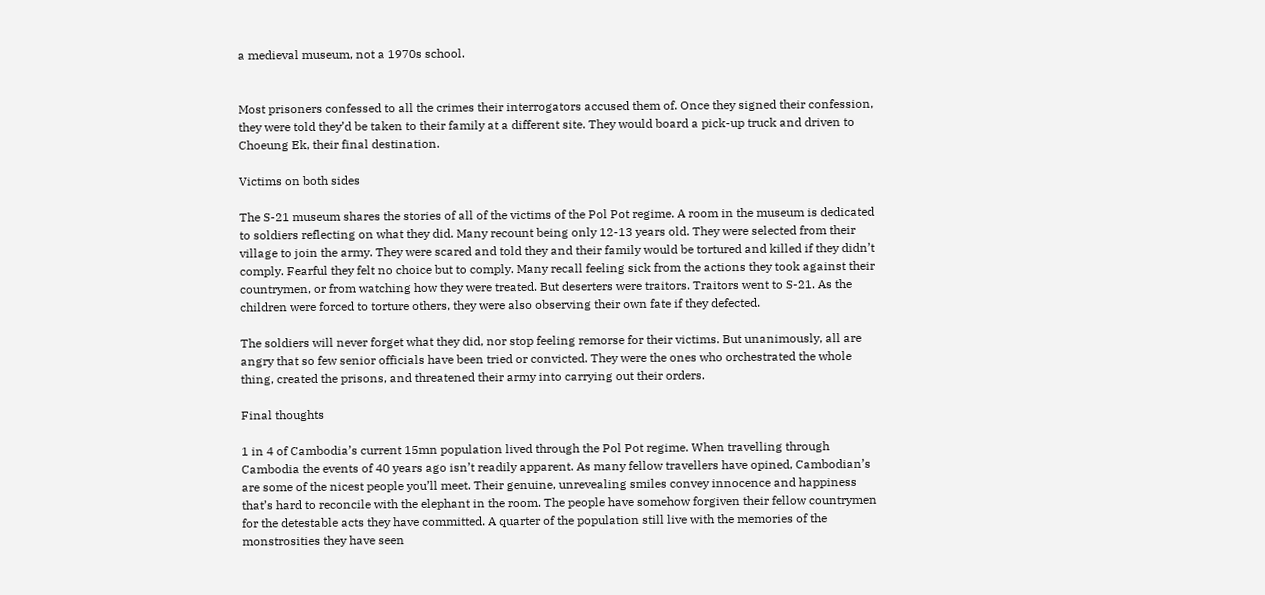a medieval museum, not a 1970s school.


Most prisoners confessed to all the crimes their interrogators accused them of. Once they signed their confession, they were told they’d be taken to their family at a different site. They would board a pick-up truck and driven to Choeung Ek, their final destination.

Victims on both sides

The S-21 museum shares the stories of all of the victims of the Pol Pot regime. A room in the museum is dedicated to soldiers reflecting on what they did. Many recount being only 12-13 years old. They were selected from their village to join the army. They were scared and told they and their family would be tortured and killed if they didn’t comply. Fearful they felt no choice but to comply. Many recall feeling sick from the actions they took against their countrymen, or from watching how they were treated. But deserters were traitors. Traitors went to S-21. As the children were forced to torture others, they were also observing their own fate if they defected.

The soldiers will never forget what they did, nor stop feeling remorse for their victims. But unanimously, all are angry that so few senior officials have been tried or convicted. They were the ones who orchestrated the whole thing, created the prisons, and threatened their army into carrying out their orders.

Final thoughts

1 in 4 of Cambodia’s current 15mn population lived through the Pol Pot regime. When travelling through Cambodia the events of 40 years ago isn’t readily apparent. As many fellow travellers have opined, Cambodian’s are some of the nicest people you’ll meet. Their genuine, unrevealing smiles convey innocence and happiness that’s hard to reconcile with the elephant in the room. The people have somehow forgiven their fellow countrymen for the detestable acts they have committed. A quarter of the population still live with the memories of the monstrosities they have seen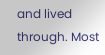and lived through. Most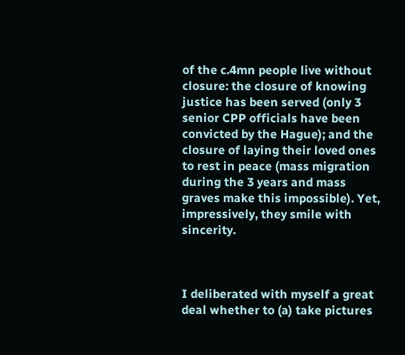of the c.4mn people live without closure: the closure of knowing justice has been served (only 3 senior CPP officials have been convicted by the Hague); and the closure of laying their loved ones to rest in peace (mass migration during the 3 years and mass graves make this impossible). Yet, impressively, they smile with sincerity.



I deliberated with myself a great deal whether to (a) take pictures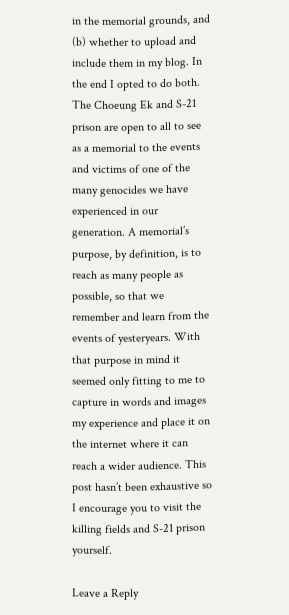in the memorial grounds, and (b) whether to upload and include them in my blog. In the end I opted to do both. The Choeung Ek and S-21 prison are open to all to see as a memorial to the events and victims of one of the many genocides we have experienced in our generation. A memorial’s purpose, by definition, is to reach as many people as possible, so that we remember and learn from the events of yesteryears. With that purpose in mind it seemed only fitting to me to capture in words and images my experience and place it on the internet where it can reach a wider audience. This post hasn’t been exhaustive so I encourage you to visit the killing fields and S-21 prison yourself.

Leave a Reply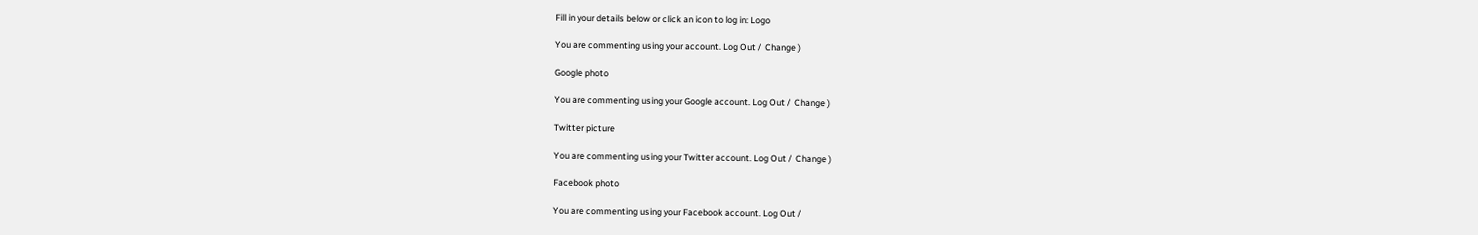Fill in your details below or click an icon to log in: Logo

You are commenting using your account. Log Out /  Change )

Google photo

You are commenting using your Google account. Log Out /  Change )

Twitter picture

You are commenting using your Twitter account. Log Out /  Change )

Facebook photo

You are commenting using your Facebook account. Log Out /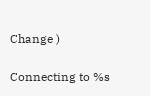Change )

Connecting to %s